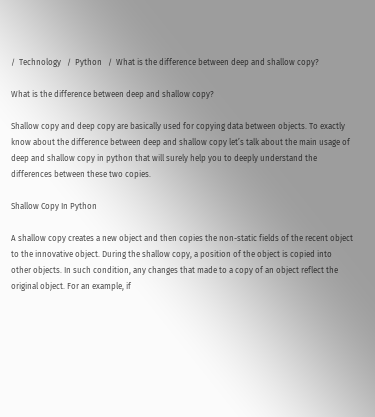/  Technology   /  Python   /  What is the difference between deep and shallow copy?

What is the difference between deep and shallow copy?

Shallow copy and deep copy are basically used for copying data between objects. To exactly know about the difference between deep and shallow copy let’s talk about the main usage of deep and shallow copy in python that will surely help you to deeply understand the differences between these two copies.

Shallow Copy In Python

A shallow copy creates a new object and then copies the non-static fields of the recent object to the innovative object. During the shallow copy, a position of the object is copied into other objects. In such condition, any changes that made to a copy of an object reflect the original object. For an example, if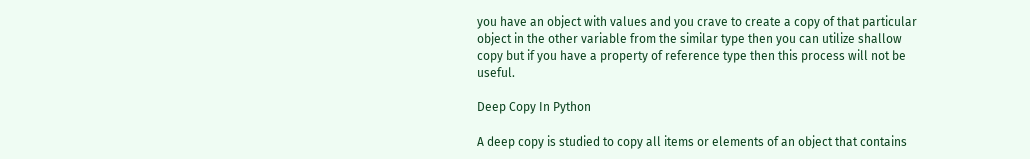you have an object with values and you crave to create a copy of that particular object in the other variable from the similar type then you can utilize shallow copy but if you have a property of reference type then this process will not be useful.

Deep Copy In Python

A deep copy is studied to copy all items or elements of an object that contains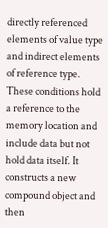directly referenced elements of value type and indirect elements of reference type. These conditions hold a reference to the memory location and include data but not hold data itself. It constructs a new compound object and then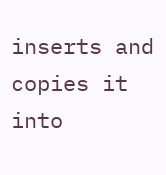inserts and copies it into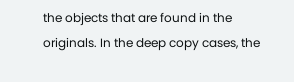the objects that are found in the originals. In the deep copy cases, the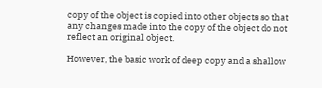copy of the object is copied into other objects so that any changes made into the copy of the object do not reflect an original object.

However, the basic work of deep copy and a shallow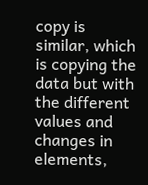copy is similar, which is copying the data but with the different values and changes in elements,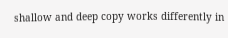shallow and deep copy works differently in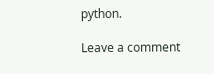python.

Leave a comment